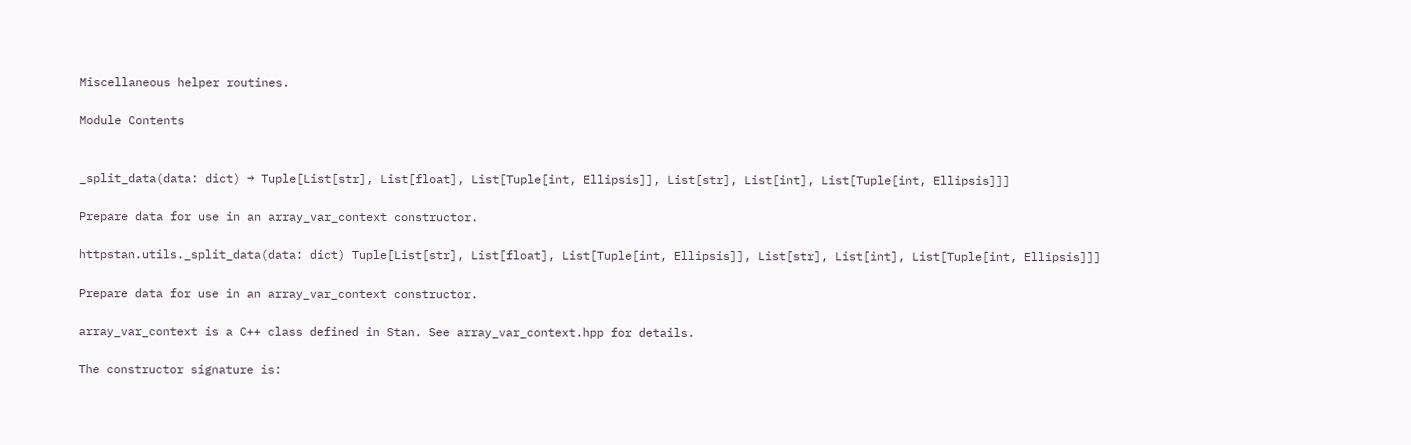Miscellaneous helper routines.

Module Contents


_split_data(data: dict) → Tuple[List[str], List[float], List[Tuple[int, Ellipsis]], List[str], List[int], List[Tuple[int, Ellipsis]]]

Prepare data for use in an array_var_context constructor.

httpstan.utils._split_data(data: dict) Tuple[List[str], List[float], List[Tuple[int, Ellipsis]], List[str], List[int], List[Tuple[int, Ellipsis]]]

Prepare data for use in an array_var_context constructor.

array_var_context is a C++ class defined in Stan. See array_var_context.hpp for details.

The constructor signature is: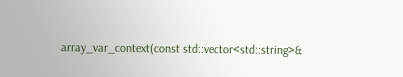array_var_context(const std::vector<std::string>&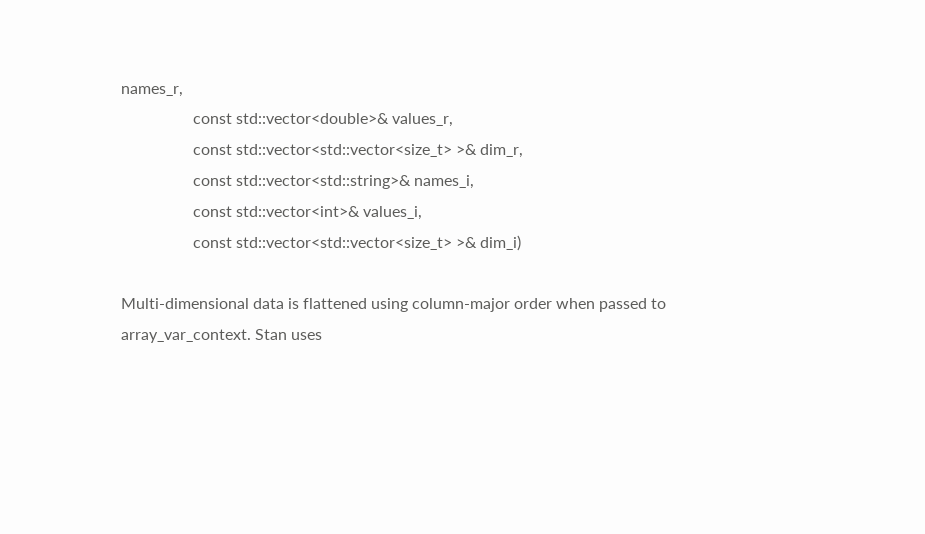names_r,
                  const std::vector<double>& values_r,
                  const std::vector<std::vector<size_t> >& dim_r,
                  const std::vector<std::string>& names_i,
                  const std::vector<int>& values_i,
                  const std::vector<std::vector<size_t> >& dim_i)

Multi-dimensional data is flattened using column-major order when passed to array_var_context. Stan uses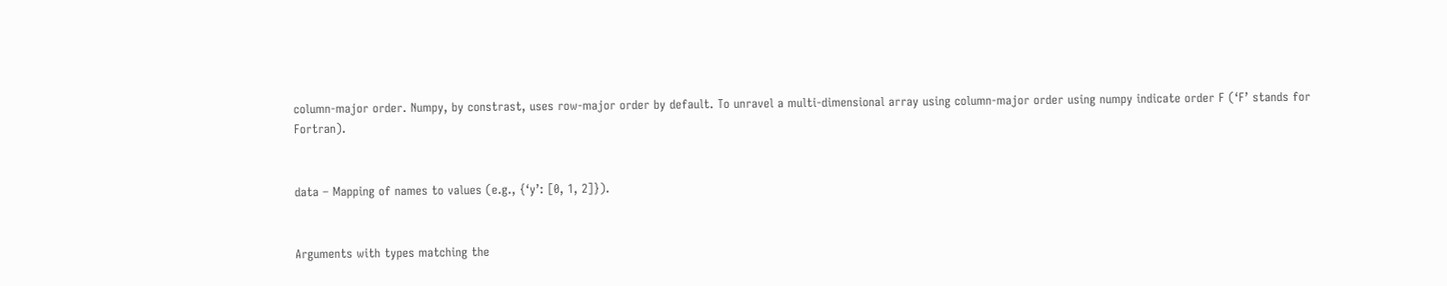column-major order. Numpy, by constrast, uses row-major order by default. To unravel a multi-dimensional array using column-major order using numpy indicate order F (‘F’ stands for Fortran).


data – Mapping of names to values (e.g., {‘y’: [0, 1, 2]}).


Arguments with types matching the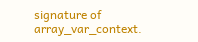signature of array_var_context.